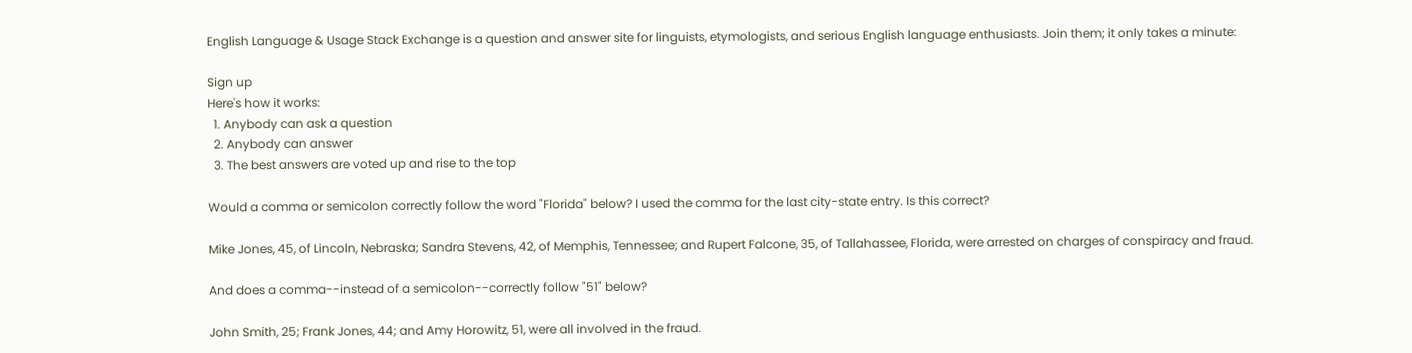English Language & Usage Stack Exchange is a question and answer site for linguists, etymologists, and serious English language enthusiasts. Join them; it only takes a minute:

Sign up
Here's how it works:
  1. Anybody can ask a question
  2. Anybody can answer
  3. The best answers are voted up and rise to the top

Would a comma or semicolon correctly follow the word "Florida" below? I used the comma for the last city-state entry. Is this correct?

Mike Jones, 45, of Lincoln, Nebraska; Sandra Stevens, 42, of Memphis, Tennessee; and Rupert Falcone, 35, of Tallahassee, Florida, were arrested on charges of conspiracy and fraud.

And does a comma--instead of a semicolon--correctly follow "51" below?

John Smith, 25; Frank Jones, 44; and Amy Horowitz, 51, were all involved in the fraud.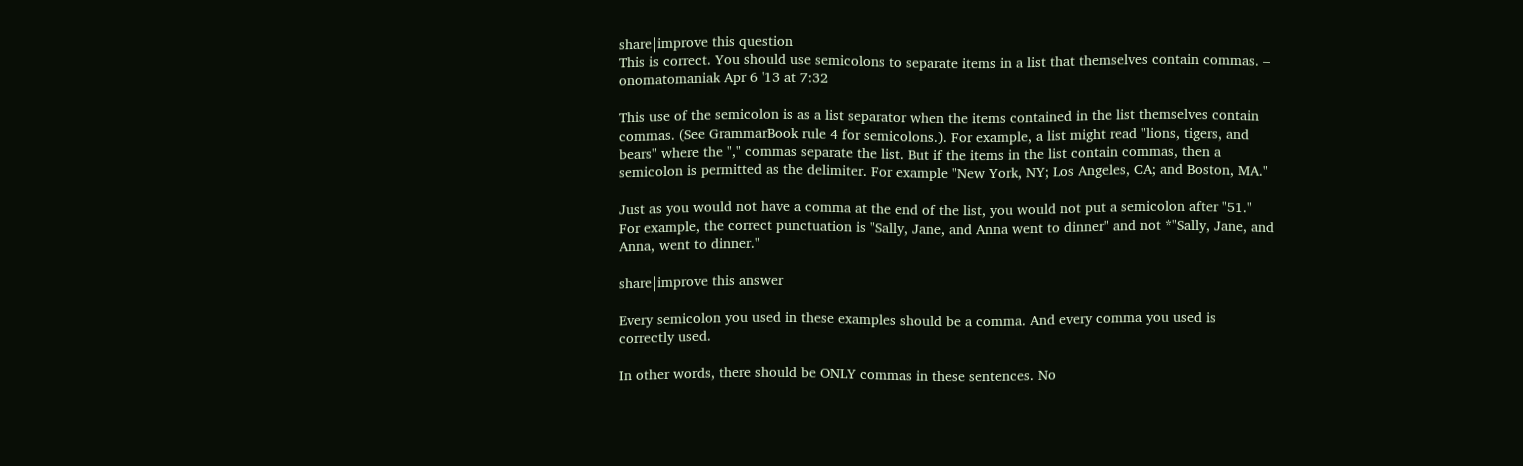share|improve this question
This is correct. You should use semicolons to separate items in a list that themselves contain commas. – onomatomaniak Apr 6 '13 at 7:32

This use of the semicolon is as a list separator when the items contained in the list themselves contain commas. (See GrammarBook rule 4 for semicolons.). For example, a list might read "lions, tigers, and bears" where the "," commas separate the list. But if the items in the list contain commas, then a semicolon is permitted as the delimiter. For example "New York, NY; Los Angeles, CA; and Boston, MA."

Just as you would not have a comma at the end of the list, you would not put a semicolon after "51." For example, the correct punctuation is "Sally, Jane, and Anna went to dinner" and not *"Sally, Jane, and Anna, went to dinner."

share|improve this answer

Every semicolon you used in these examples should be a comma. And every comma you used is correctly used.

In other words, there should be ONLY commas in these sentences. No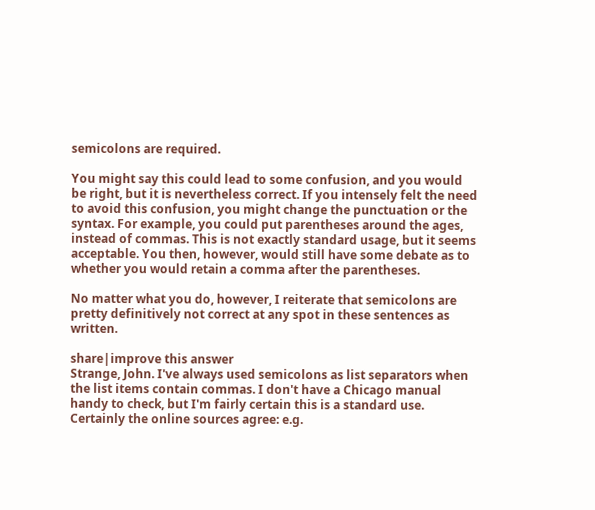semicolons are required.

You might say this could lead to some confusion, and you would be right, but it is nevertheless correct. If you intensely felt the need to avoid this confusion, you might change the punctuation or the syntax. For example, you could put parentheses around the ages, instead of commas. This is not exactly standard usage, but it seems acceptable. You then, however, would still have some debate as to whether you would retain a comma after the parentheses.

No matter what you do, however, I reiterate that semicolons are pretty definitively not correct at any spot in these sentences as written.

share|improve this answer
Strange, John. I've always used semicolons as list separators when the list items contain commas. I don't have a Chicago manual handy to check, but I'm fairly certain this is a standard use. Certainly the online sources agree: e.g.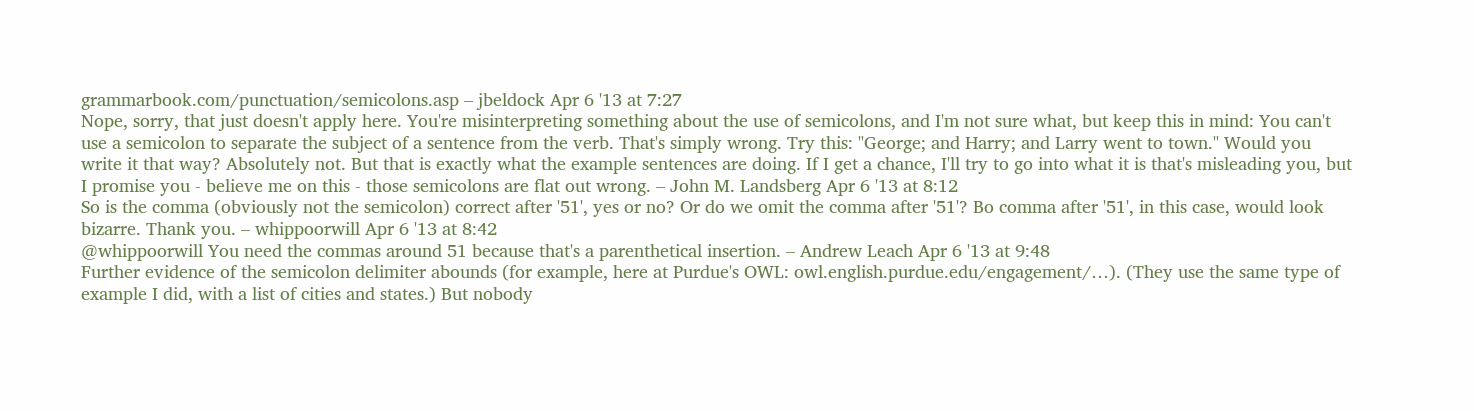grammarbook.com/punctuation/semicolons.asp – jbeldock Apr 6 '13 at 7:27
Nope, sorry, that just doesn't apply here. You're misinterpreting something about the use of semicolons, and I'm not sure what, but keep this in mind: You can't use a semicolon to separate the subject of a sentence from the verb. That's simply wrong. Try this: "George; and Harry; and Larry went to town." Would you write it that way? Absolutely not. But that is exactly what the example sentences are doing. If I get a chance, I'll try to go into what it is that's misleading you, but I promise you - believe me on this - those semicolons are flat out wrong. – John M. Landsberg Apr 6 '13 at 8:12
So is the comma (obviously not the semicolon) correct after '51', yes or no? Or do we omit the comma after '51'? Bo comma after '51', in this case, would look bizarre. Thank you. – whippoorwill Apr 6 '13 at 8:42
@whippoorwill You need the commas around 51 because that's a parenthetical insertion. – Andrew Leach Apr 6 '13 at 9:48
Further evidence of the semicolon delimiter abounds (for example, here at Purdue's OWL: owl.english.purdue.edu/engagement/…). (They use the same type of example I did, with a list of cities and states.) But nobody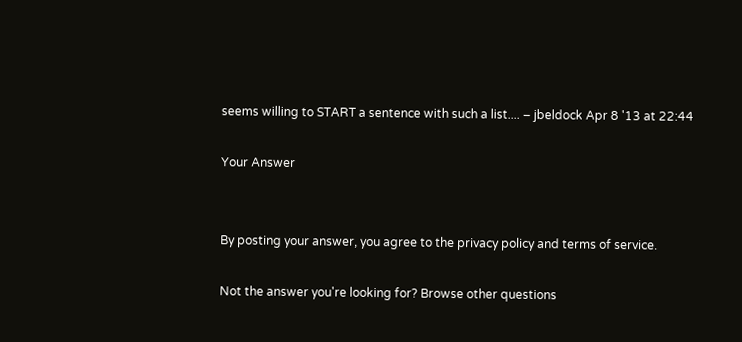seems willing to START a sentence with such a list.... – jbeldock Apr 8 '13 at 22:44

Your Answer


By posting your answer, you agree to the privacy policy and terms of service.

Not the answer you're looking for? Browse other questions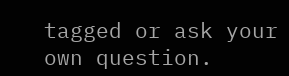tagged or ask your own question.